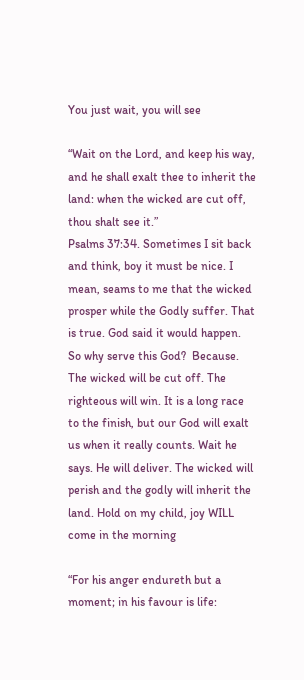You just wait, you will see

“Wait on the Lord, and keep his way, and he shall exalt thee to inherit the land: when the wicked are cut off, thou shalt see it.”
Psalms 37:34. Sometimes I sit back and think, boy it must be nice. I mean, seams to me that the wicked prosper while the Godly suffer. That is true. God said it would happen. So why serve this God?  Because. The wicked will be cut off. The righteous will win. It is a long race to the finish, but our God will exalt us when it really counts. Wait he says. He will deliver. The wicked will perish and the godly will inherit the land. Hold on my child, joy WILL come in the morning

“For his anger endureth but a moment; in his favour is life: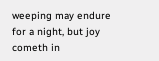weeping may endure for a night, but joy cometh in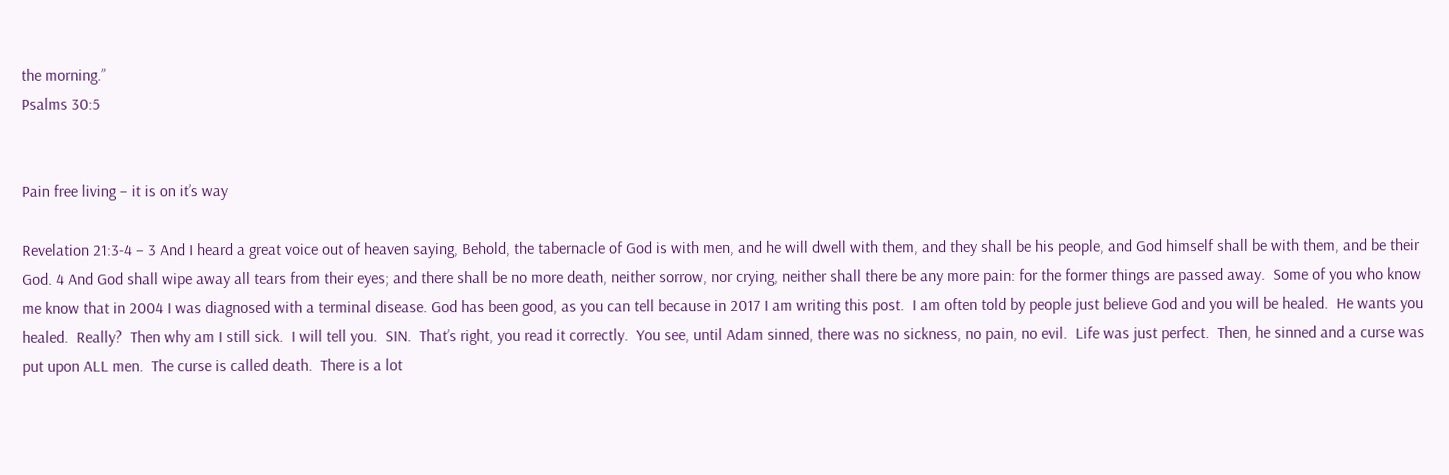the morning.”
Psalms 30:5


Pain free living – it is on it’s way

Revelation 21:3-4 – 3 And I heard a great voice out of heaven saying, Behold, the tabernacle of God is with men, and he will dwell with them, and they shall be his people, and God himself shall be with them, and be their God. 4 And God shall wipe away all tears from their eyes; and there shall be no more death, neither sorrow, nor crying, neither shall there be any more pain: for the former things are passed away.  Some of you who know me know that in 2004 I was diagnosed with a terminal disease. God has been good, as you can tell because in 2017 I am writing this post.  I am often told by people just believe God and you will be healed.  He wants you healed.  Really?  Then why am I still sick.  I will tell you.  SIN.  That’s right, you read it correctly.  You see, until Adam sinned, there was no sickness, no pain, no evil.  Life was just perfect.  Then, he sinned and a curse was put upon ALL men.  The curse is called death.  There is a lot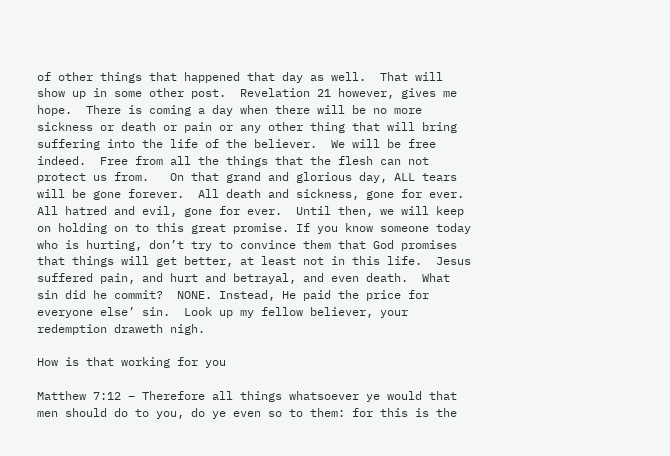of other things that happened that day as well.  That will show up in some other post.  Revelation 21 however, gives me hope.  There is coming a day when there will be no more sickness or death or pain or any other thing that will bring suffering into the life of the believer.  We will be free indeed.  Free from all the things that the flesh can not protect us from.   On that grand and glorious day, ALL tears will be gone forever.  All death and sickness, gone for ever.  All hatred and evil, gone for ever.  Until then, we will keep on holding on to this great promise. If you know someone today who is hurting, don’t try to convince them that God promises that things will get better, at least not in this life.  Jesus suffered pain, and hurt and betrayal, and even death.  What sin did he commit?  NONE. Instead, He paid the price for everyone else’ sin.  Look up my fellow believer, your redemption draweth nigh.

How is that working for you

Matthew 7:12 – Therefore all things whatsoever ye would that men should do to you, do ye even so to them: for this is the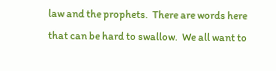law and the prophets.  There are words here that can be hard to swallow.  We all want to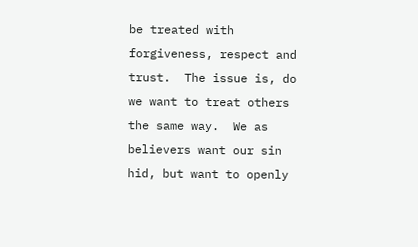be treated with forgiveness, respect and trust.  The issue is, do we want to treat others the same way.  We as believers want our sin hid, but want to openly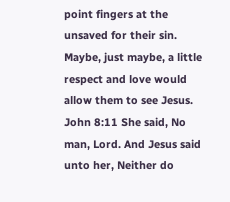point fingers at the unsaved for their sin.  Maybe, just maybe, a little respect and love would allow them to see Jesus.  John 8:11 She said, No man, Lord. And Jesus said unto her, Neither do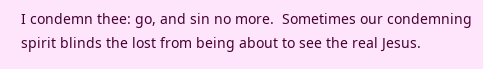I condemn thee: go, and sin no more.  Sometimes our condemning spirit blinds the lost from being about to see the real Jesus.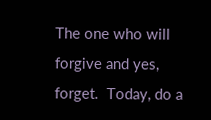The one who will forgive and yes, forget.  Today, do a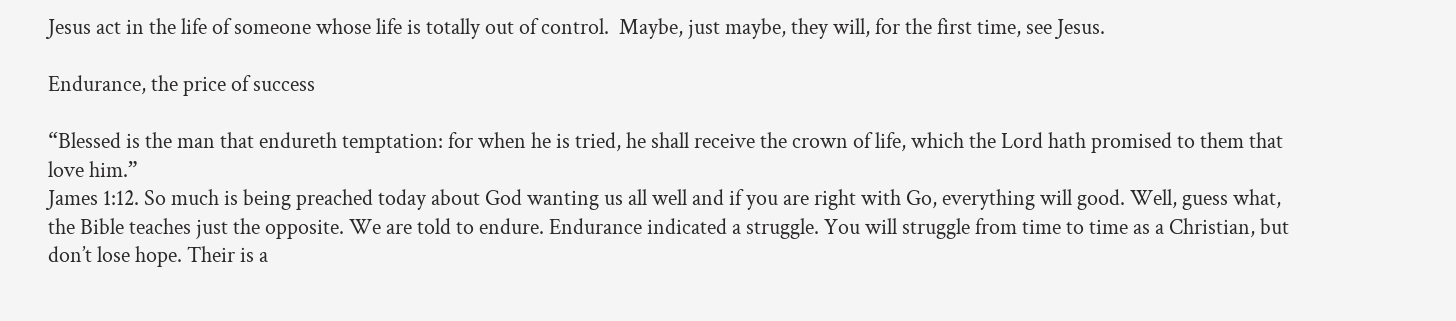Jesus act in the life of someone whose life is totally out of control.  Maybe, just maybe, they will, for the first time, see Jesus.

Endurance, the price of success

“Blessed is the man that endureth temptation: for when he is tried, he shall receive the crown of life, which the Lord hath promised to them that love him.”
James 1:12. So much is being preached today about God wanting us all well and if you are right with Go, everything will good. Well, guess what, the Bible teaches just the opposite. We are told to endure. Endurance indicated a struggle. You will struggle from time to time as a Christian, but don’t lose hope. Their is a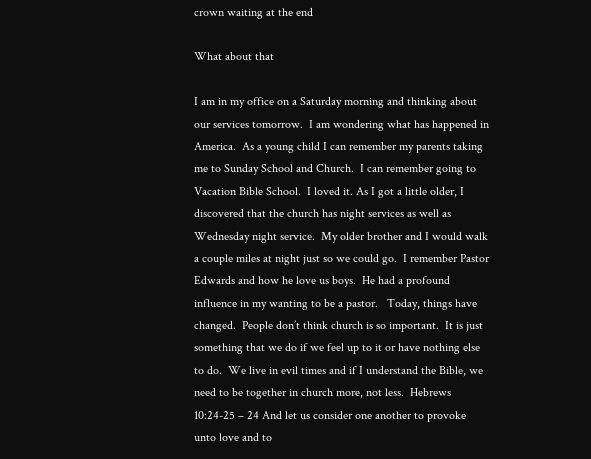crown waiting at the end

What about that

I am in my office on a Saturday morning and thinking about our services tomorrow.  I am wondering what has happened in America.  As a young child I can remember my parents taking me to Sunday School and Church.  I can remember going to Vacation Bible School.  I loved it. As I got a little older, I discovered that the church has night services as well as Wednesday night service.  My older brother and I would walk a couple miles at night just so we could go.  I remember Pastor Edwards and how he love us boys.  He had a profound influence in my wanting to be a pastor.   Today, things have changed.  People don’t think church is so important.  It is just something that we do if we feel up to it or have nothing else to do.  We live in evil times and if I understand the Bible, we need to be together in church more, not less.  Hebrews 10:24-25 – 24 And let us consider one another to provoke unto love and to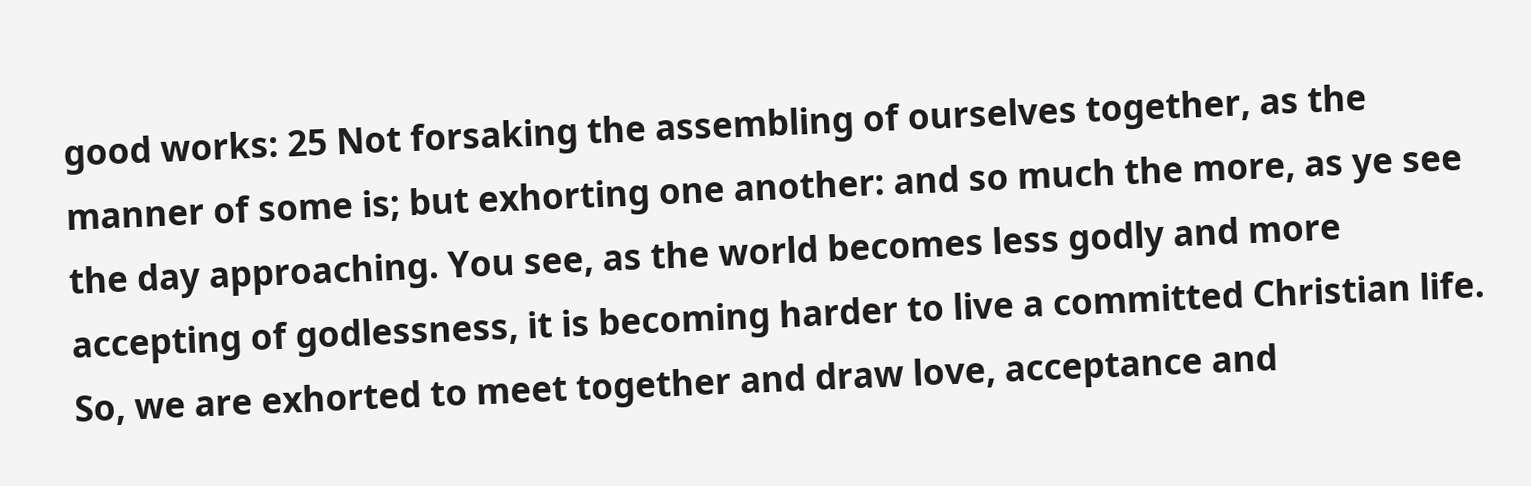good works: 25 Not forsaking the assembling of ourselves together, as the manner of some is; but exhorting one another: and so much the more, as ye see the day approaching. You see, as the world becomes less godly and more accepting of godlessness, it is becoming harder to live a committed Christian life.  So, we are exhorted to meet together and draw love, acceptance and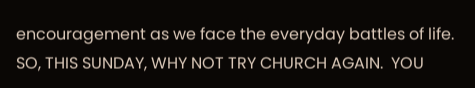encouragement as we face the everyday battles of life.  SO, THIS SUNDAY, WHY NOT TRY CHURCH AGAIN.  YOU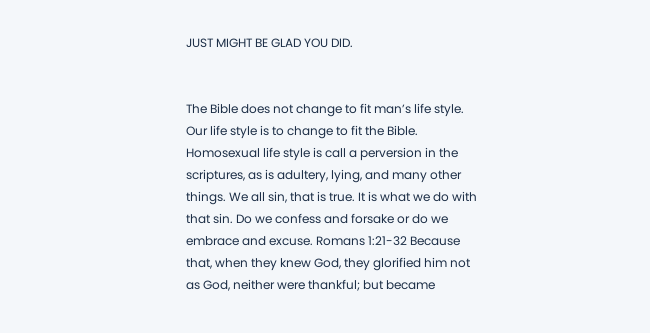JUST MIGHT BE GLAD YOU DID.


The Bible does not change to fit man’s life style. Our life style is to change to fit the Bible. Homosexual life style is call a perversion in the scriptures, as is adultery, lying, and many other things. We all sin, that is true. It is what we do with that sin. Do we confess and forsake or do we embrace and excuse. Romans 1:21-32 Because that, when they knew God, they glorified him not as God, neither were thankful; but became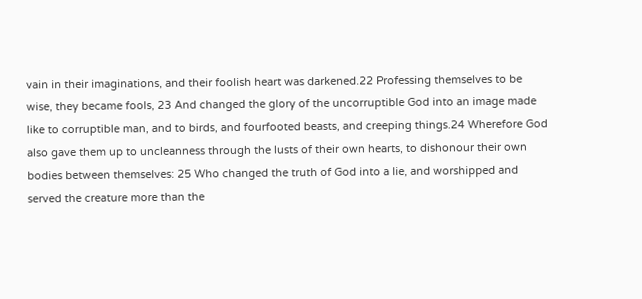vain in their imaginations, and their foolish heart was darkened.22 Professing themselves to be wise, they became fools, 23 And changed the glory of the uncorruptible God into an image made like to corruptible man, and to birds, and fourfooted beasts, and creeping things.24 Wherefore God also gave them up to uncleanness through the lusts of their own hearts, to dishonour their own bodies between themselves: 25 Who changed the truth of God into a lie, and worshipped and served the creature more than the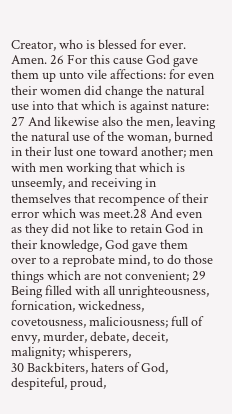Creator, who is blessed for ever. Amen. 26 For this cause God gave them up unto vile affections: for even their women did change the natural use into that which is against nature: 27 And likewise also the men, leaving the natural use of the woman, burned in their lust one toward another; men with men working that which is unseemly, and receiving in themselves that recompence of their error which was meet.28 And even as they did not like to retain God in their knowledge, God gave them over to a reprobate mind, to do those things which are not convenient; 29 Being filled with all unrighteousness, fornication, wickedness, covetousness, maliciousness; full of envy, murder, debate, deceit, malignity; whisperers,
30 Backbiters, haters of God, despiteful, proud,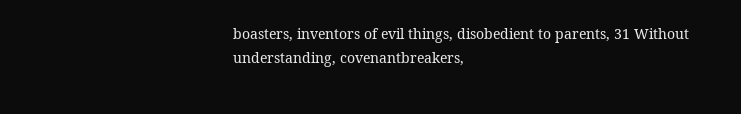boasters, inventors of evil things, disobedient to parents, 31 Without understanding, covenantbreakers,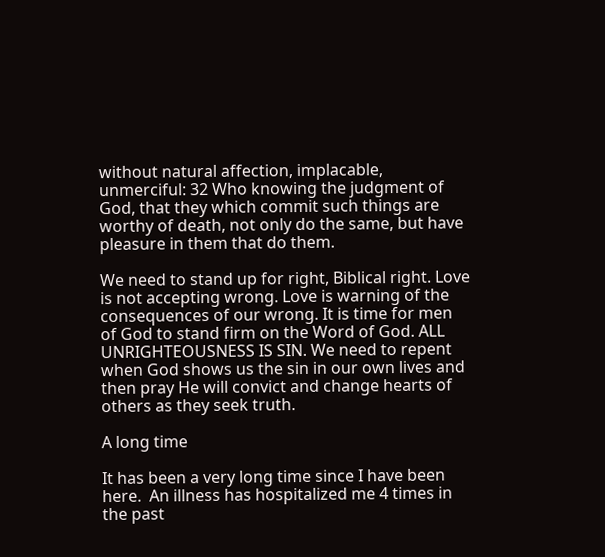without natural affection, implacable, unmerciful: 32 Who knowing the judgment of God, that they which commit such things are worthy of death, not only do the same, but have pleasure in them that do them.

We need to stand up for right, Biblical right. Love is not accepting wrong. Love is warning of the consequences of our wrong. It is time for men of God to stand firm on the Word of God. ALL UNRIGHTEOUSNESS IS SIN. We need to repent when God shows us the sin in our own lives and then pray He will convict and change hearts of others as they seek truth.

A long time

It has been a very long time since I have been here.  An illness has hospitalized me 4 times in the past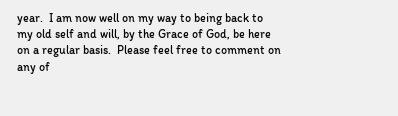year.  I am now well on my way to being back to my old self and will, by the Grace of God, be here on a regular basis.  Please feel free to comment on any of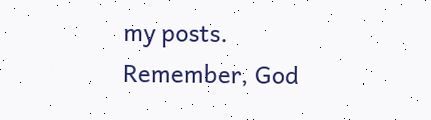my posts.  Remember, God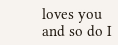loves you and so do I